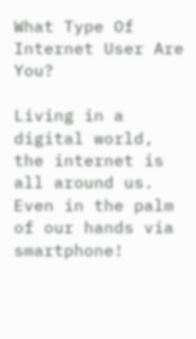What Type Of Internet User Are You?

Living in a digital world, the internet is all around us. Even in the palm of our hands via smartphone!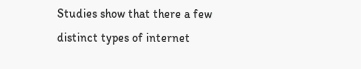Studies show that there a few distinct types of internet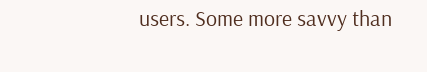users. Some more savvy than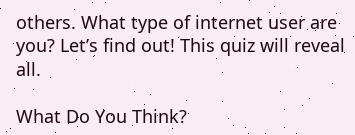others. What type of internet user are you? Let’s find out! This quiz will reveal all.

What Do You Think?